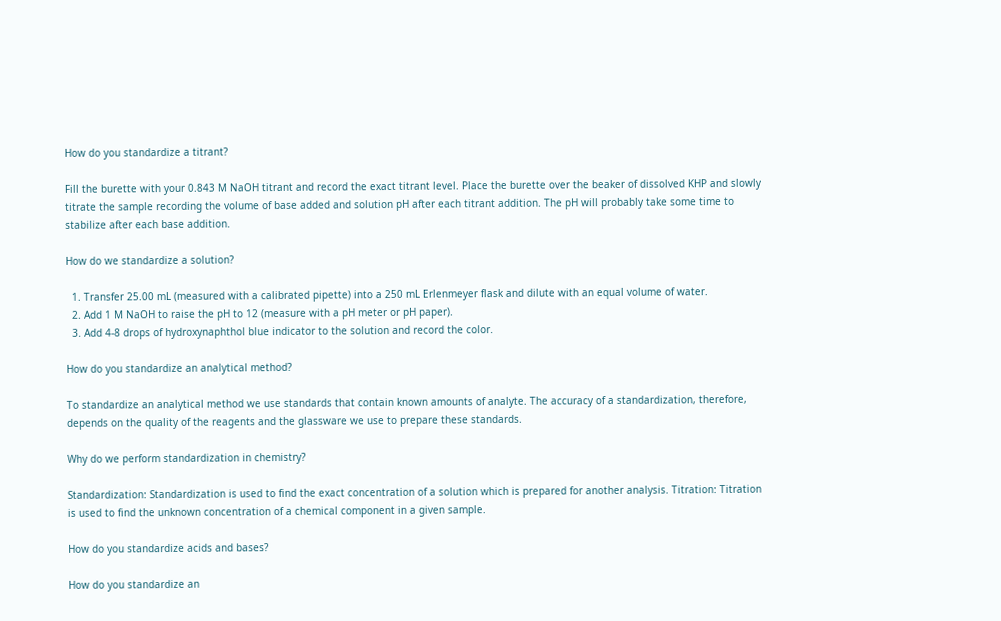How do you standardize a titrant?

Fill the burette with your 0.843 M NaOH titrant and record the exact titrant level. Place the burette over the beaker of dissolved KHP and slowly titrate the sample recording the volume of base added and solution pH after each titrant addition. The pH will probably take some time to stabilize after each base addition.

How do we standardize a solution?

  1. Transfer 25.00 mL (measured with a calibrated pipette) into a 250 mL Erlenmeyer flask and dilute with an equal volume of water.
  2. Add 1 M NaOH to raise the pH to 12 (measure with a pH meter or pH paper).
  3. Add 4-8 drops of hydroxynaphthol blue indicator to the solution and record the color.

How do you standardize an analytical method?

To standardize an analytical method we use standards that contain known amounts of analyte. The accuracy of a standardization, therefore, depends on the quality of the reagents and the glassware we use to prepare these standards.

Why do we perform standardization in chemistry?

Standardization: Standardization is used to find the exact concentration of a solution which is prepared for another analysis. Titration: Titration is used to find the unknown concentration of a chemical component in a given sample.

How do you standardize acids and bases?

How do you standardize an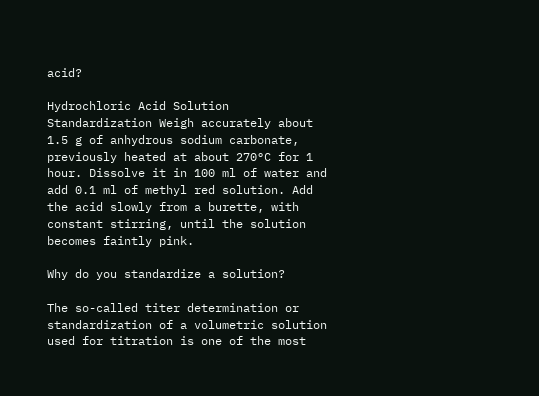acid?

Hydrochloric Acid Solution Standardization Weigh accurately about 1.5 g of anhydrous sodium carbonate, previously heated at about 270°C for 1 hour. Dissolve it in 100 ml of water and add 0.1 ml of methyl red solution. Add the acid slowly from a burette, with constant stirring, until the solution becomes faintly pink.

Why do you standardize a solution?

The so-called titer determination or standardization of a volumetric solution used for titration is one of the most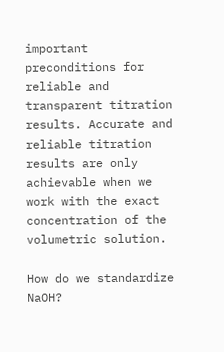important preconditions for reliable and transparent titration results. Accurate and reliable titration results are only achievable when we work with the exact concentration of the volumetric solution.

How do we standardize NaOH?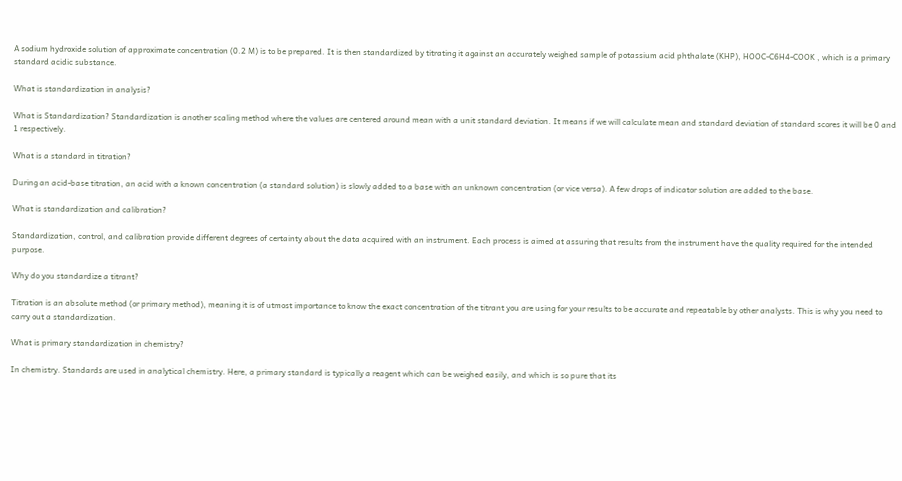A sodium hydroxide solution of approximate concentration (0.2 M) is to be prepared. It is then standardized by titrating it against an accurately weighed sample of potassium acid phthalate (KHP), HOOC-C6H4-COOK , which is a primary standard acidic substance.

What is standardization in analysis?

What is Standardization? Standardization is another scaling method where the values are centered around mean with a unit standard deviation. It means if we will calculate mean and standard deviation of standard scores it will be 0 and 1 respectively.

What is a standard in titration?

During an acid-base titration, an acid with a known concentration (a standard solution) is slowly added to a base with an unknown concentration (or vice versa). A few drops of indicator solution are added to the base.

What is standardization and calibration?

Standardization, control, and calibration provide different degrees of certainty about the data acquired with an instrument. Each process is aimed at assuring that results from the instrument have the quality required for the intended purpose.

Why do you standardize a titrant?

Titration is an absolute method (or primary method), meaning it is of utmost importance to know the exact concentration of the titrant you are using for your results to be accurate and repeatable by other analysts. This is why you need to carry out a standardization.

What is primary standardization in chemistry?

In chemistry. Standards are used in analytical chemistry. Here, a primary standard is typically a reagent which can be weighed easily, and which is so pure that its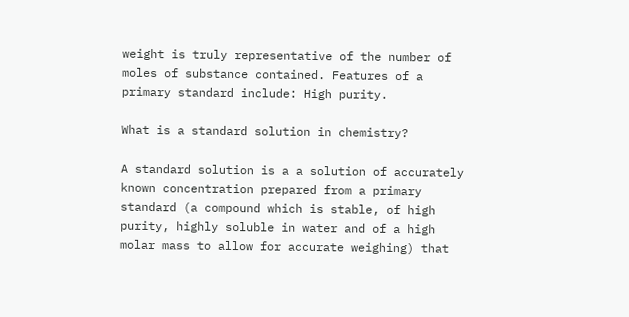weight is truly representative of the number of moles of substance contained. Features of a primary standard include: High purity.

What is a standard solution in chemistry?

A standard solution is a a solution of accurately known concentration prepared from a primary standard (a compound which is stable, of high purity, highly soluble in water and of a high molar mass to allow for accurate weighing) that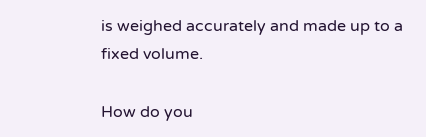is weighed accurately and made up to a fixed volume.

How do you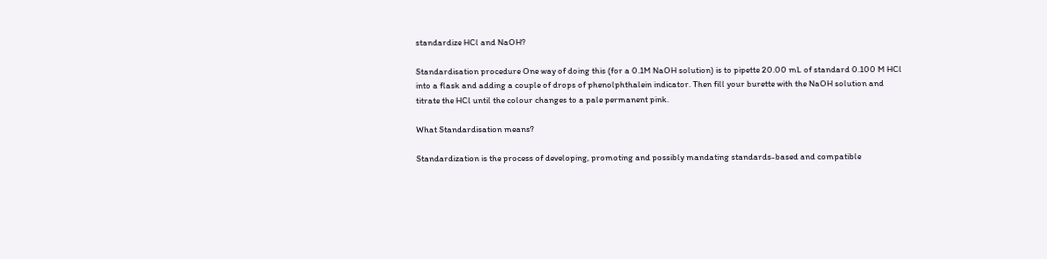standardize HCl and NaOH?

Standardisation procedure One way of doing this (for a 0.1M NaOH solution) is to pipette 20.00 mL of standard 0.100 M HCl into a flask and adding a couple of drops of phenolphthalein indicator. Then fill your burette with the NaOH solution and titrate the HCl until the colour changes to a pale permanent pink.

What Standardisation means?

Standardization is the process of developing, promoting and possibly mandating standards-based and compatible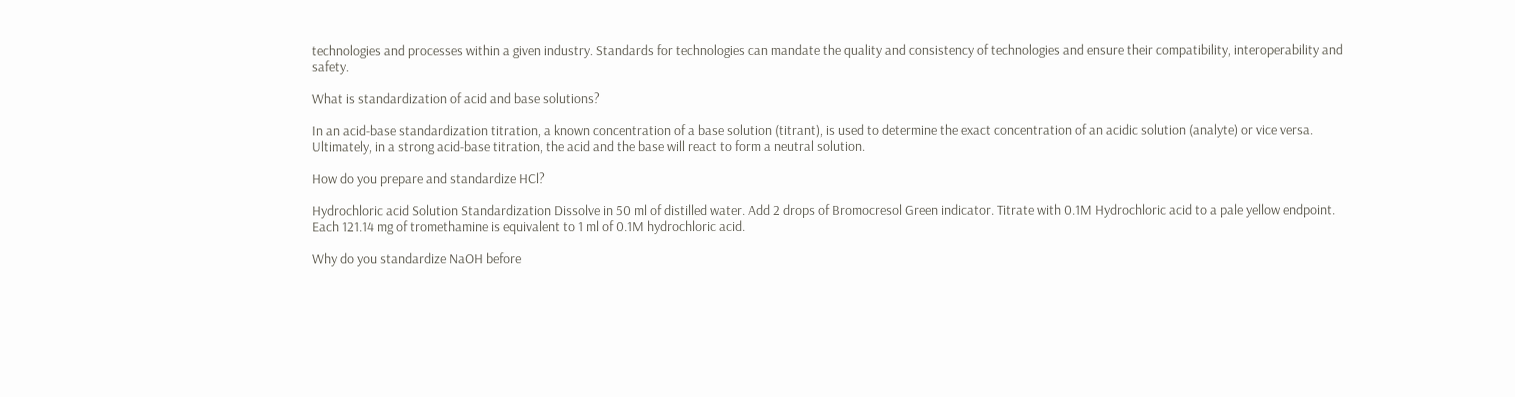technologies and processes within a given industry. Standards for technologies can mandate the quality and consistency of technologies and ensure their compatibility, interoperability and safety.

What is standardization of acid and base solutions?

In an acid-base standardization titration, a known concentration of a base solution (titrant), is used to determine the exact concentration of an acidic solution (analyte) or vice versa. Ultimately, in a strong acid-base titration, the acid and the base will react to form a neutral solution.

How do you prepare and standardize HCl?

Hydrochloric acid Solution Standardization Dissolve in 50 ml of distilled water. Add 2 drops of Bromocresol Green indicator. Titrate with 0.1M Hydrochloric acid to a pale yellow endpoint. Each 121.14 mg of tromethamine is equivalent to 1 ml of 0.1M hydrochloric acid.

Why do you standardize NaOH before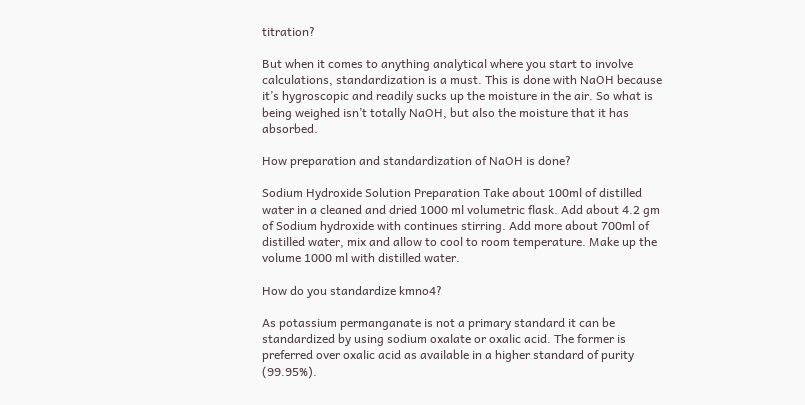titration?

But when it comes to anything analytical where you start to involve calculations, standardization is a must. This is done with NaOH because it’s hygroscopic and readily sucks up the moisture in the air. So what is being weighed isn’t totally NaOH, but also the moisture that it has absorbed.

How preparation and standardization of NaOH is done?

Sodium Hydroxide Solution Preparation Take about 100ml of distilled water in a cleaned and dried 1000 ml volumetric flask. Add about 4.2 gm of Sodium hydroxide with continues stirring. Add more about 700ml of distilled water, mix and allow to cool to room temperature. Make up the volume 1000 ml with distilled water.

How do you standardize kmno4?

As potassium permanganate is not a primary standard it can be standardized by using sodium oxalate or oxalic acid. The former is preferred over oxalic acid as available in a higher standard of purity (99.95%).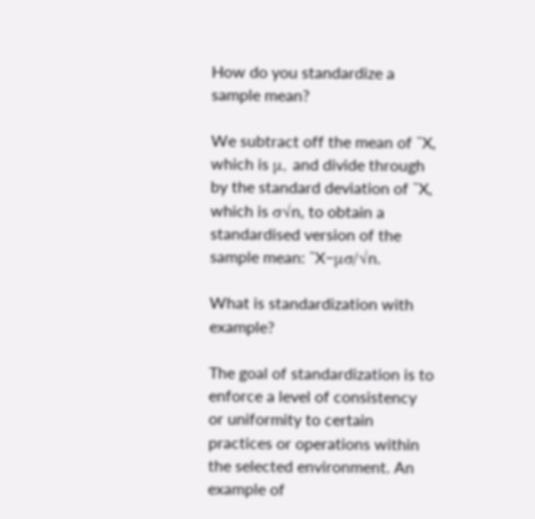How do you standardize a sample mean?

We subtract off the mean of ˉX, which is μ, and divide through by the standard deviation of ˉX, which is σ√n, to obtain a standardised version of the sample mean: ˉX−μσ/√n.

What is standardization with example?

The goal of standardization is to enforce a level of consistency or uniformity to certain practices or operations within the selected environment. An example of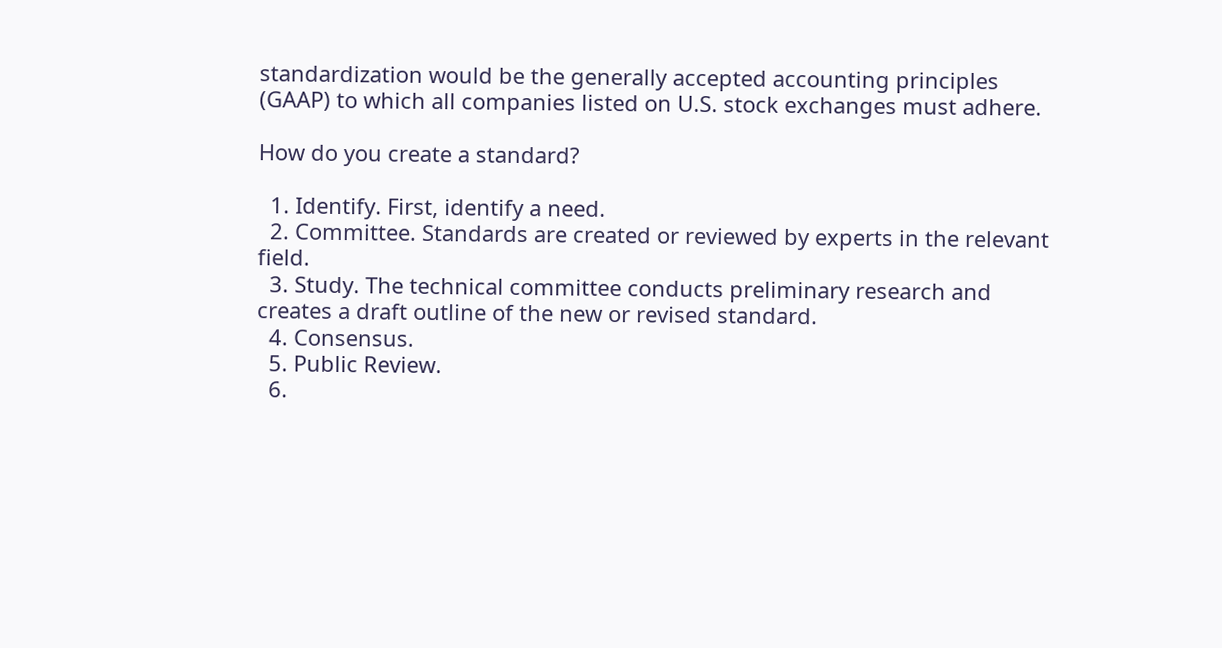standardization would be the generally accepted accounting principles (GAAP) to which all companies listed on U.S. stock exchanges must adhere.

How do you create a standard?

  1. Identify. First, identify a need.
  2. Committee. Standards are created or reviewed by experts in the relevant field.
  3. Study. The technical committee conducts preliminary research and creates a draft outline of the new or revised standard.
  4. Consensus.
  5. Public Review.
  6.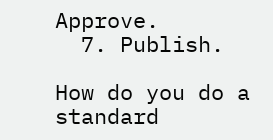Approve.
  7. Publish.

How do you do a standard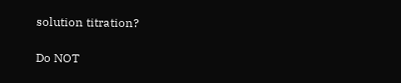solution titration?

Do NOT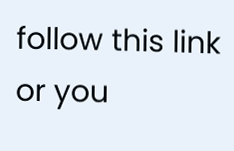follow this link or you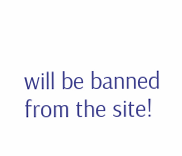will be banned from the site!